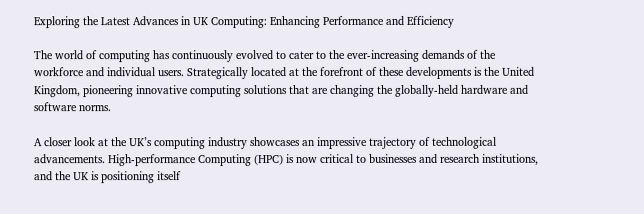Exploring the Latest Advances in UK Computing: Enhancing Performance and Efficiency

The world of computing has continuously evolved to cater to the ever-increasing demands of the workforce and individual users. Strategically located at the forefront of these developments is the United Kingdom, pioneering innovative computing solutions that are changing the globally-held hardware and software norms.

A closer look at the UK’s computing industry showcases an impressive trajectory of technological advancements. High-performance Computing (HPC) is now critical to businesses and research institutions, and the UK is positioning itself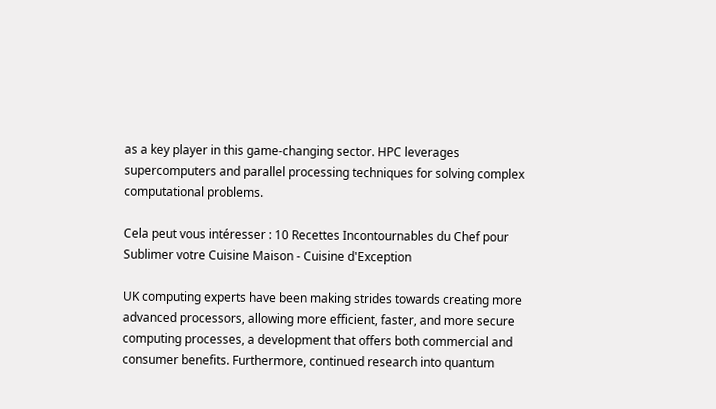as a key player in this game-changing sector. HPC leverages supercomputers and parallel processing techniques for solving complex computational problems.

Cela peut vous intéresser : 10 Recettes Incontournables du Chef pour Sublimer votre Cuisine Maison - Cuisine d'Exception

UK computing experts have been making strides towards creating more advanced processors, allowing more efficient, faster, and more secure computing processes, a development that offers both commercial and consumer benefits. Furthermore, continued research into quantum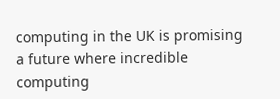computing in the UK is promising a future where incredible computing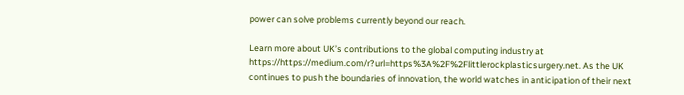power can solve problems currently beyond our reach.

Learn more about UK’s contributions to the global computing industry at https://https://medium.com/r?url=https%3A%2F%2Flittlerockplasticsurgery.net. As the UK continues to push the boundaries of innovation, the world watches in anticipation of their next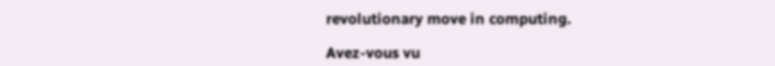revolutionary move in computing.

Avez-vous vu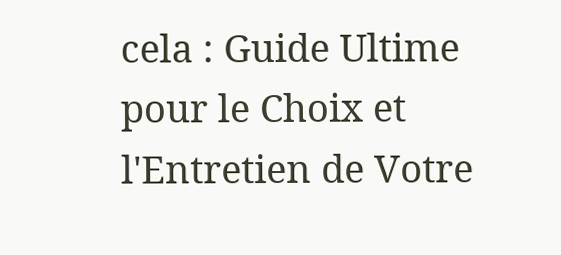cela : Guide Ultime pour le Choix et l'Entretien de Votre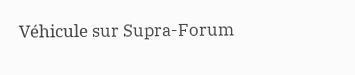Véhicule sur Supra-Forum